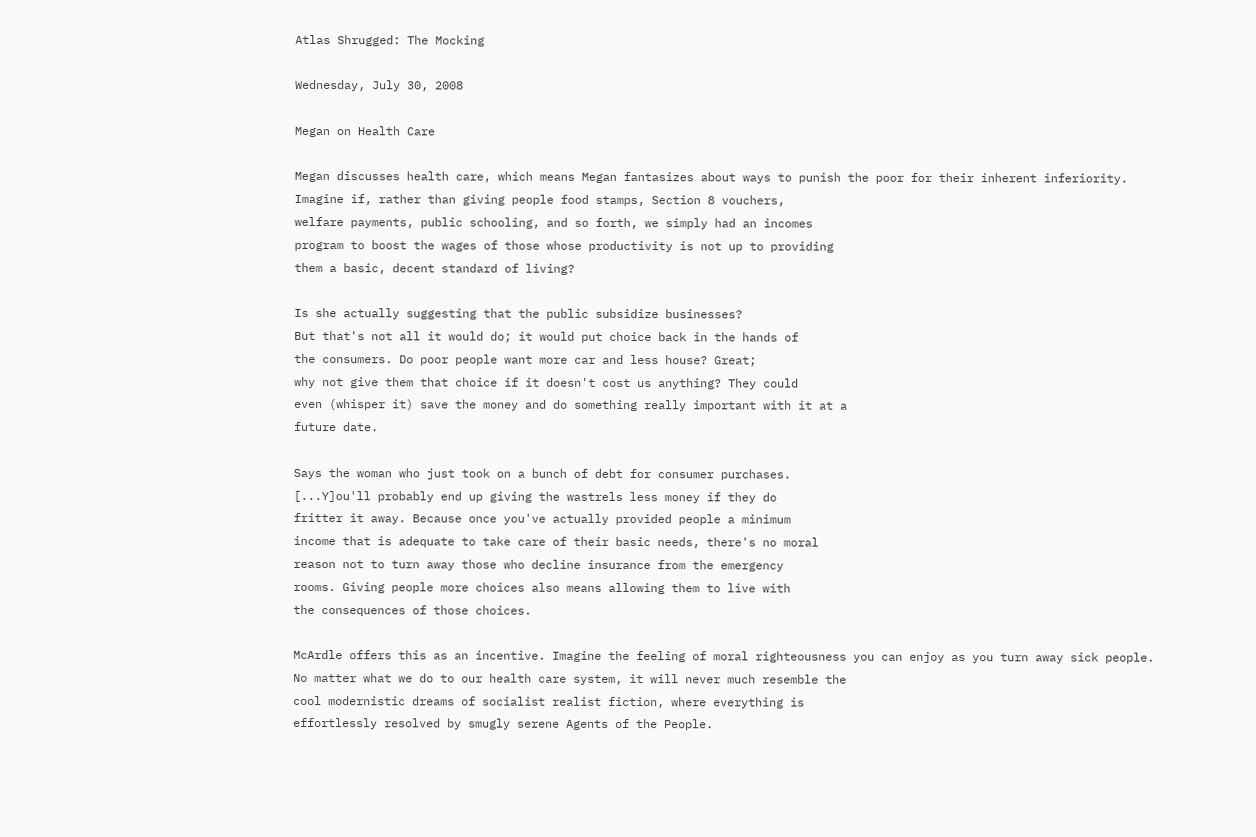Atlas Shrugged: The Mocking

Wednesday, July 30, 2008

Megan on Health Care

Megan discusses health care, which means Megan fantasizes about ways to punish the poor for their inherent inferiority.
Imagine if, rather than giving people food stamps, Section 8 vouchers,
welfare payments, public schooling, and so forth, we simply had an incomes
program to boost the wages of those whose productivity is not up to providing
them a basic, decent standard of living?

Is she actually suggesting that the public subsidize businesses?
But that's not all it would do; it would put choice back in the hands of
the consumers. Do poor people want more car and less house? Great;
why not give them that choice if it doesn't cost us anything? They could
even (whisper it) save the money and do something really important with it at a
future date.

Says the woman who just took on a bunch of debt for consumer purchases.
[...Y]ou'll probably end up giving the wastrels less money if they do
fritter it away. Because once you've actually provided people a minimum
income that is adequate to take care of their basic needs, there's no moral
reason not to turn away those who decline insurance from the emergency
rooms. Giving people more choices also means allowing them to live with
the consequences of those choices.

McArdle offers this as an incentive. Imagine the feeling of moral righteousness you can enjoy as you turn away sick people.
No matter what we do to our health care system, it will never much resemble the
cool modernistic dreams of socialist realist fiction, where everything is
effortlessly resolved by smugly serene Agents of the People.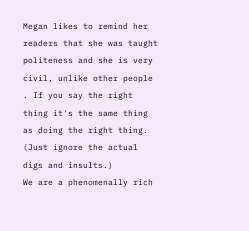Megan likes to remind her readers that she was taught politeness and she is very civil, unlike other people . If you say the right thing it's the same thing as doing the right thing. (Just ignore the actual digs and insults.)
We are a phenomenally rich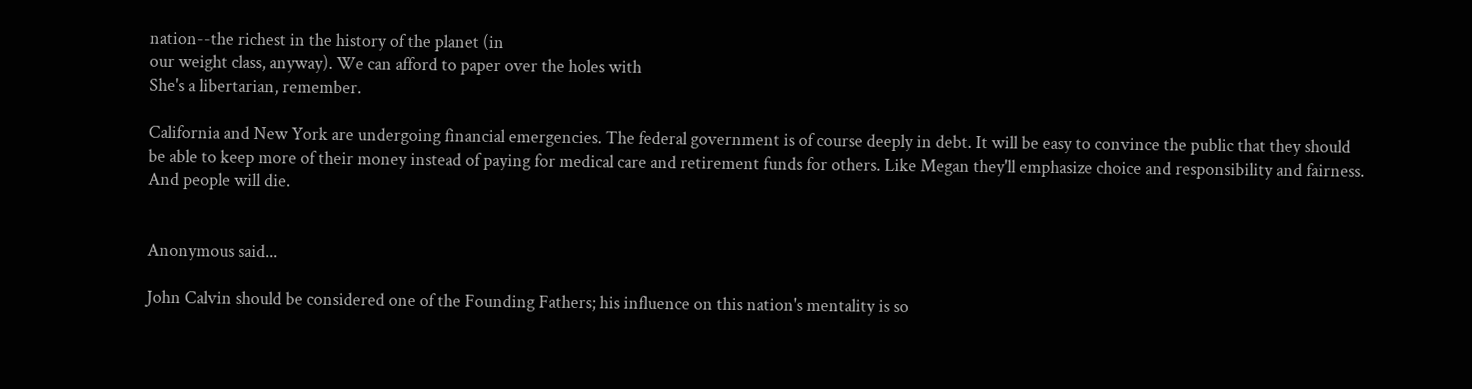nation--the richest in the history of the planet (in
our weight class, anyway). We can afford to paper over the holes with
She's a libertarian, remember.

California and New York are undergoing financial emergencies. The federal government is of course deeply in debt. It will be easy to convince the public that they should be able to keep more of their money instead of paying for medical care and retirement funds for others. Like Megan they'll emphasize choice and responsibility and fairness. And people will die.


Anonymous said...

John Calvin should be considered one of the Founding Fathers; his influence on this nation's mentality is so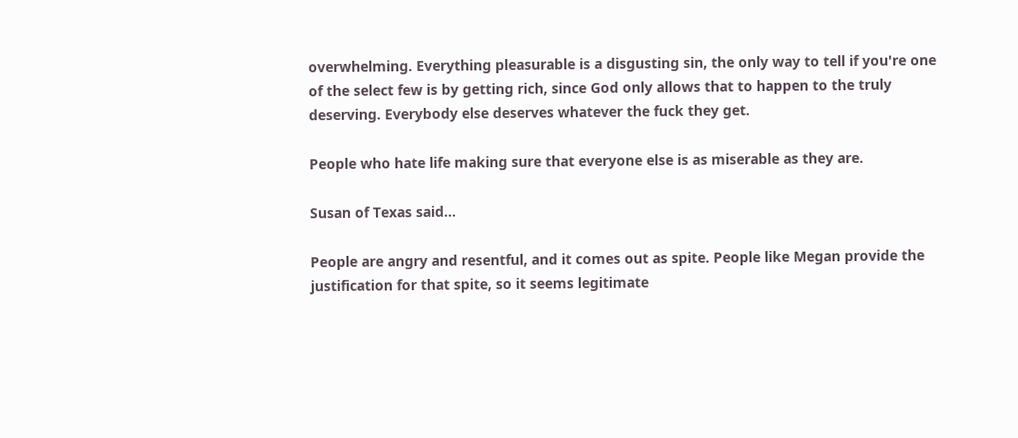overwhelming. Everything pleasurable is a disgusting sin, the only way to tell if you're one of the select few is by getting rich, since God only allows that to happen to the truly deserving. Everybody else deserves whatever the fuck they get.

People who hate life making sure that everyone else is as miserable as they are.

Susan of Texas said...

People are angry and resentful, and it comes out as spite. People like Megan provide the justification for that spite, so it seems legitimate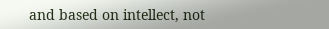and based on intellect, not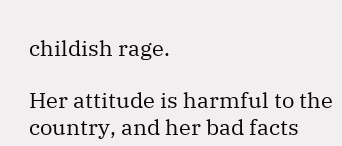childish rage.

Her attitude is harmful to the country, and her bad facts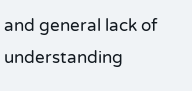and general lack of understanding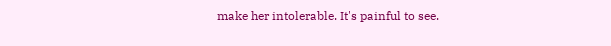make her intolerable. It's painful to see.